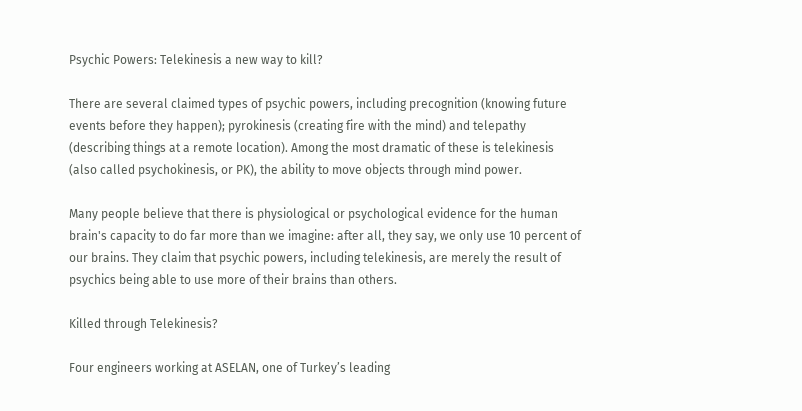Psychic Powers: Telekinesis a new way to kill?

There are several claimed types of psychic powers, including precognition (knowing future events before they happen); pyrokinesis (creating fire with the mind) and telepathy (describing things at a remote location). Among the most dramatic of these is telekinesis (also called psychokinesis, or PK), the ability to move objects through mind power.

Many people believe that there is physiological or psychological evidence for the human brain's capacity to do far more than we imagine: after all, they say, we only use 10 percent of our brains. They claim that psychic powers, including telekinesis, are merely the result of psychics being able to use more of their brains than others.

Killed through Telekinesis?

Four engineers working at ASELAN, one of Turkey’s leading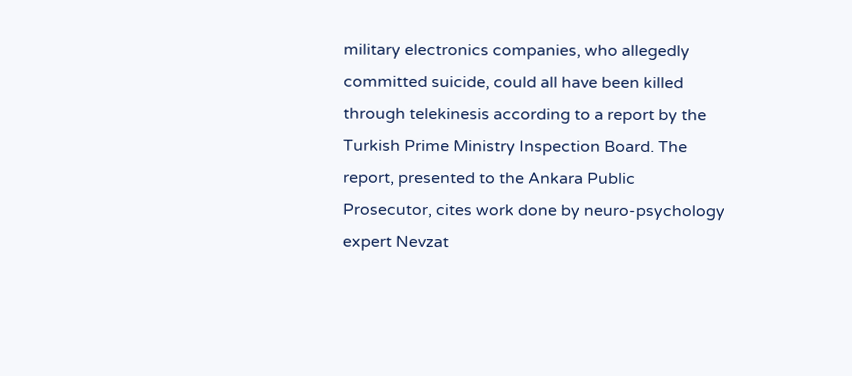military electronics companies, who allegedly committed suicide, could all have been killed through telekinesis according to a report by the Turkish Prime Ministry Inspection Board. The report, presented to the Ankara Public Prosecutor, cites work done by neuro-psychology expert Nevzat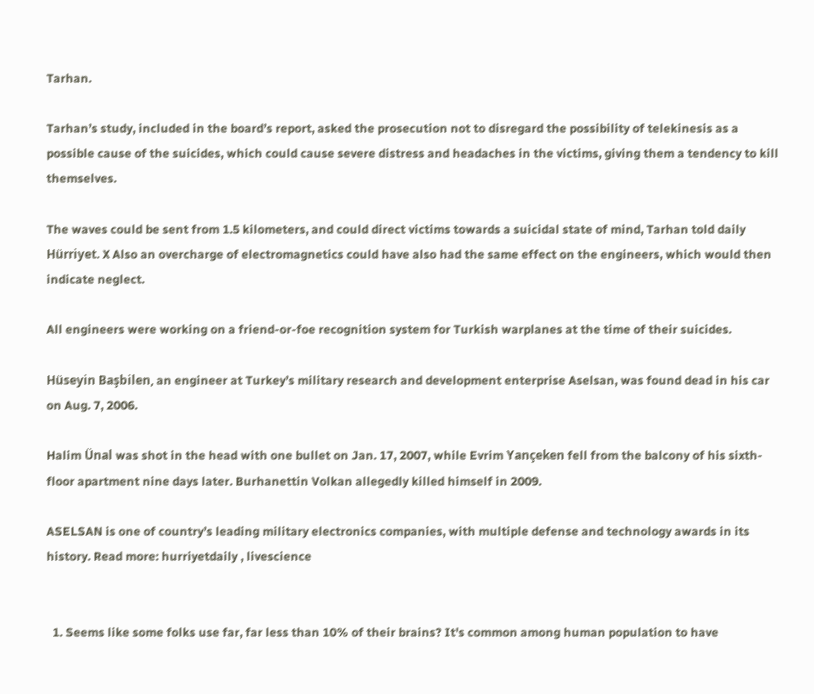Tarhan.

Tarhan’s study, included in the board’s report, asked the prosecution not to disregard the possibility of telekinesis as a possible cause of the suicides, which could cause severe distress and headaches in the victims, giving them a tendency to kill themselves.

The waves could be sent from 1.5 kilometers, and could direct victims towards a suicidal state of mind, Tarhan told daily Hürriyet. X Also an overcharge of electromagnetics could have also had the same effect on the engineers, which would then indicate neglect.

All engineers were working on a friend-or-foe recognition system for Turkish warplanes at the time of their suicides.

Hüseyin Başbilen, an engineer at Turkey’s military research and development enterprise Aselsan, was found dead in his car on Aug. 7, 2006.

Halim Ünal was shot in the head with one bullet on Jan. 17, 2007, while Evrim Yançeken fell from the balcony of his sixth-floor apartment nine days later. Burhanettin Volkan allegedly killed himself in 2009.

ASELSAN is one of country’s leading military electronics companies, with multiple defense and technology awards in its history. Read more: hurriyetdaily , livescience


  1. Seems like some folks use far, far less than 10% of their brains? It's common among human population to have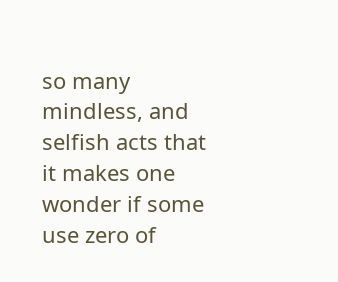so many mindless, and selfish acts that it makes one wonder if some use zero of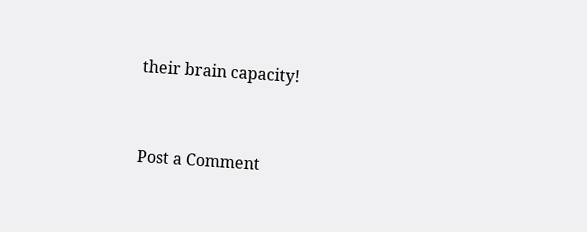their brain capacity!


Post a Comment